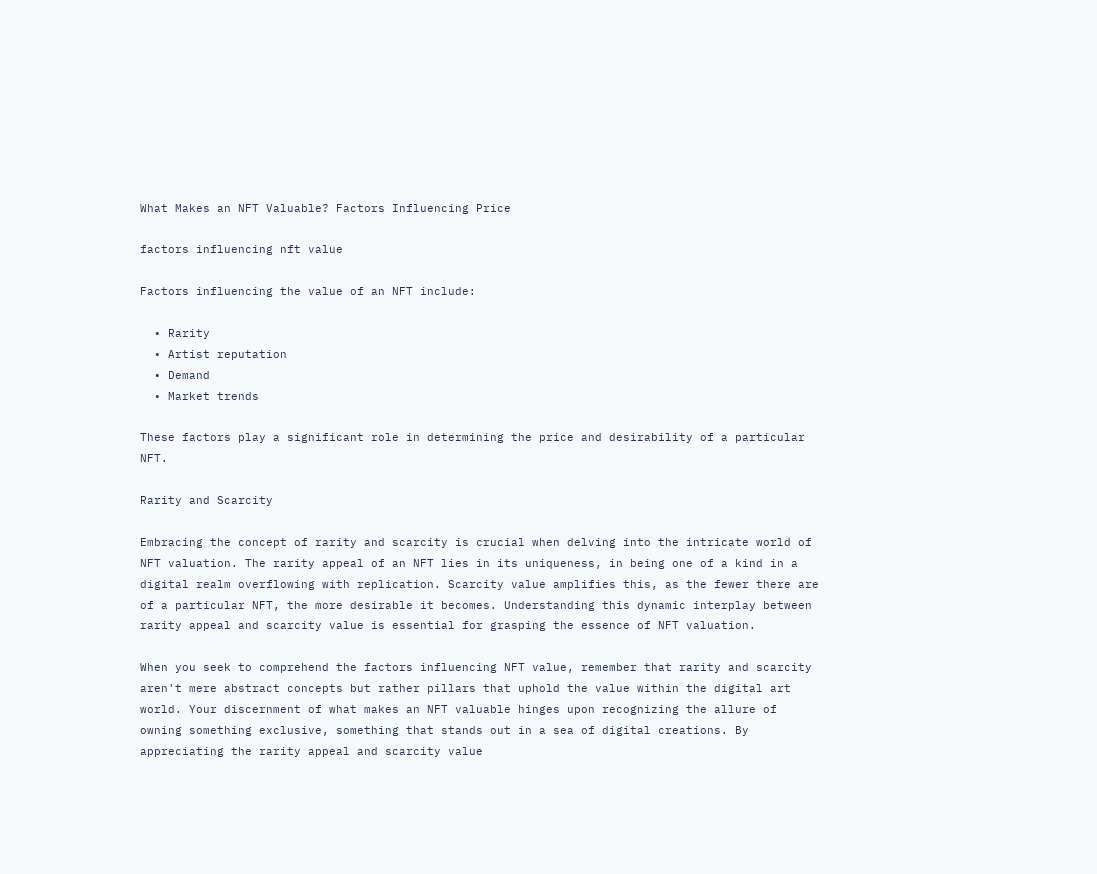What Makes an NFT Valuable? Factors Influencing Price

factors influencing nft value

Factors influencing the value of an NFT include:

  • Rarity
  • Artist reputation
  • Demand
  • Market trends

These factors play a significant role in determining the price and desirability of a particular NFT.

Rarity and Scarcity

Embracing the concept of rarity and scarcity is crucial when delving into the intricate world of NFT valuation. The rarity appeal of an NFT lies in its uniqueness, in being one of a kind in a digital realm overflowing with replication. Scarcity value amplifies this, as the fewer there are of a particular NFT, the more desirable it becomes. Understanding this dynamic interplay between rarity appeal and scarcity value is essential for grasping the essence of NFT valuation.

When you seek to comprehend the factors influencing NFT value, remember that rarity and scarcity aren't mere abstract concepts but rather pillars that uphold the value within the digital art world. Your discernment of what makes an NFT valuable hinges upon recognizing the allure of owning something exclusive, something that stands out in a sea of digital creations. By appreciating the rarity appeal and scarcity value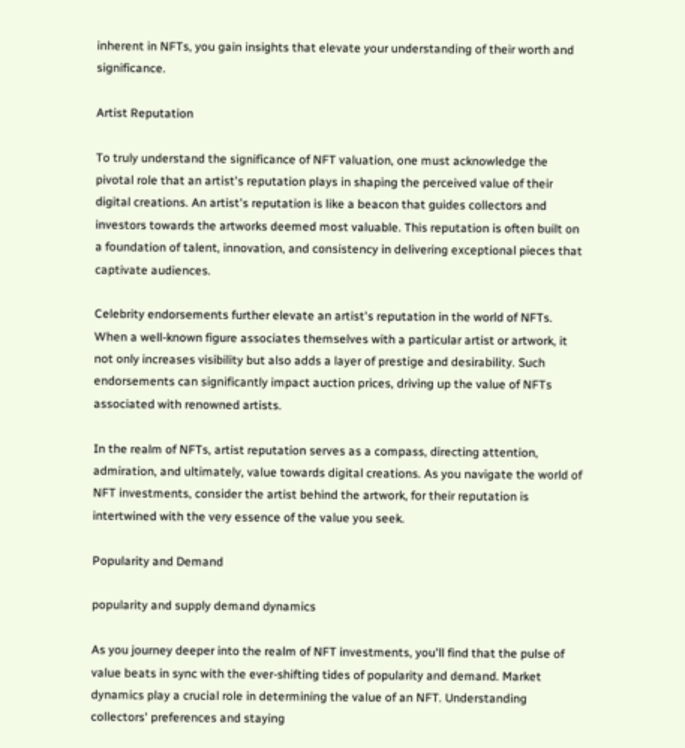inherent in NFTs, you gain insights that elevate your understanding of their worth and significance.

Artist Reputation

To truly understand the significance of NFT valuation, one must acknowledge the pivotal role that an artist's reputation plays in shaping the perceived value of their digital creations. An artist's reputation is like a beacon that guides collectors and investors towards the artworks deemed most valuable. This reputation is often built on a foundation of talent, innovation, and consistency in delivering exceptional pieces that captivate audiences.

Celebrity endorsements further elevate an artist's reputation in the world of NFTs. When a well-known figure associates themselves with a particular artist or artwork, it not only increases visibility but also adds a layer of prestige and desirability. Such endorsements can significantly impact auction prices, driving up the value of NFTs associated with renowned artists.

In the realm of NFTs, artist reputation serves as a compass, directing attention, admiration, and ultimately, value towards digital creations. As you navigate the world of NFT investments, consider the artist behind the artwork, for their reputation is intertwined with the very essence of the value you seek.

Popularity and Demand

popularity and supply demand dynamics

As you journey deeper into the realm of NFT investments, you'll find that the pulse of value beats in sync with the ever-shifting tides of popularity and demand. Market dynamics play a crucial role in determining the value of an NFT. Understanding collectors' preferences and staying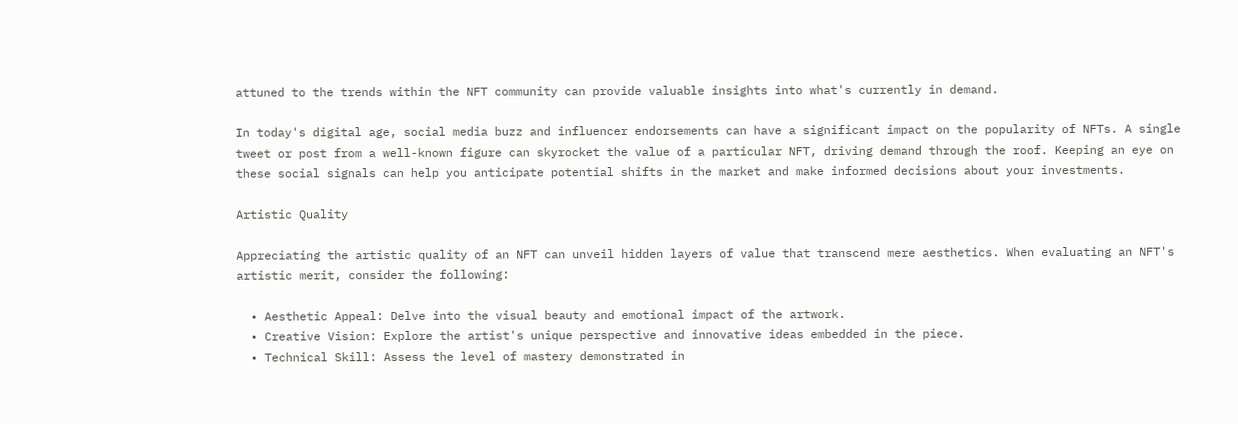attuned to the trends within the NFT community can provide valuable insights into what's currently in demand.

In today's digital age, social media buzz and influencer endorsements can have a significant impact on the popularity of NFTs. A single tweet or post from a well-known figure can skyrocket the value of a particular NFT, driving demand through the roof. Keeping an eye on these social signals can help you anticipate potential shifts in the market and make informed decisions about your investments.

Artistic Quality

Appreciating the artistic quality of an NFT can unveil hidden layers of value that transcend mere aesthetics. When evaluating an NFT's artistic merit, consider the following:

  • Aesthetic Appeal: Delve into the visual beauty and emotional impact of the artwork.
  • Creative Vision: Explore the artist's unique perspective and innovative ideas embedded in the piece.
  • Technical Skill: Assess the level of mastery demonstrated in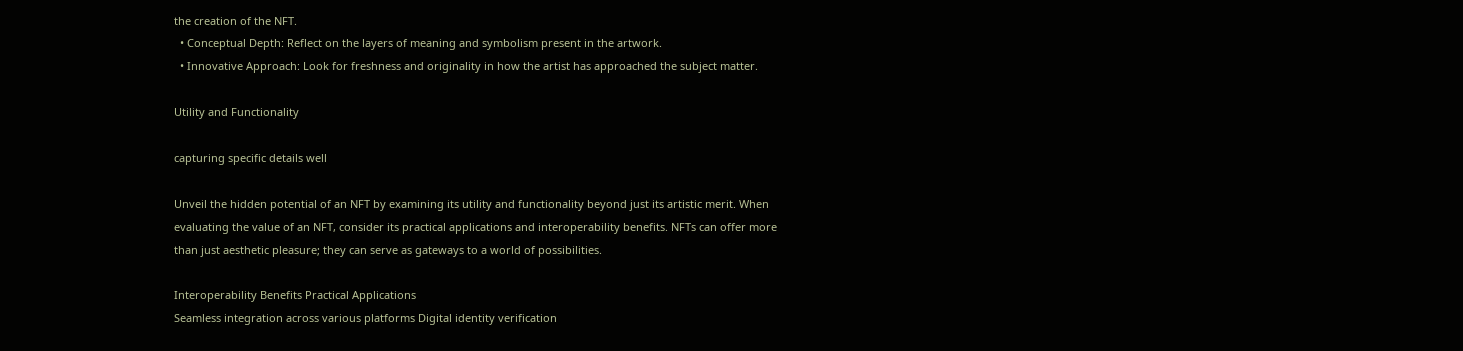the creation of the NFT.
  • Conceptual Depth: Reflect on the layers of meaning and symbolism present in the artwork.
  • Innovative Approach: Look for freshness and originality in how the artist has approached the subject matter.

Utility and Functionality

capturing specific details well

Unveil the hidden potential of an NFT by examining its utility and functionality beyond just its artistic merit. When evaluating the value of an NFT, consider its practical applications and interoperability benefits. NFTs can offer more than just aesthetic pleasure; they can serve as gateways to a world of possibilities.

Interoperability Benefits Practical Applications
Seamless integration across various platforms Digital identity verification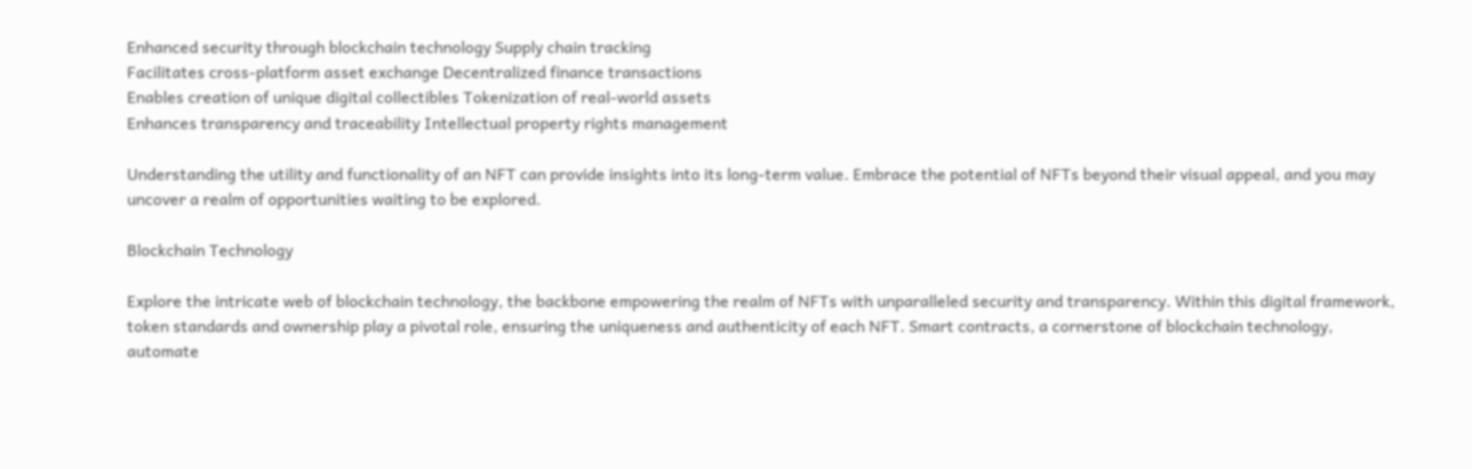Enhanced security through blockchain technology Supply chain tracking
Facilitates cross-platform asset exchange Decentralized finance transactions
Enables creation of unique digital collectibles Tokenization of real-world assets
Enhances transparency and traceability Intellectual property rights management

Understanding the utility and functionality of an NFT can provide insights into its long-term value. Embrace the potential of NFTs beyond their visual appeal, and you may uncover a realm of opportunities waiting to be explored.

Blockchain Technology

Explore the intricate web of blockchain technology, the backbone empowering the realm of NFTs with unparalleled security and transparency. Within this digital framework, token standards and ownership play a pivotal role, ensuring the uniqueness and authenticity of each NFT. Smart contracts, a cornerstone of blockchain technology, automate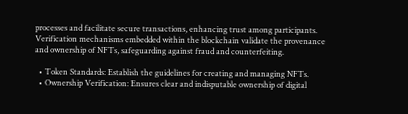processes and facilitate secure transactions, enhancing trust among participants. Verification mechanisms embedded within the blockchain validate the provenance and ownership of NFTs, safeguarding against fraud and counterfeiting.

  • Token Standards: Establish the guidelines for creating and managing NFTs.
  • Ownership Verification: Ensures clear and indisputable ownership of digital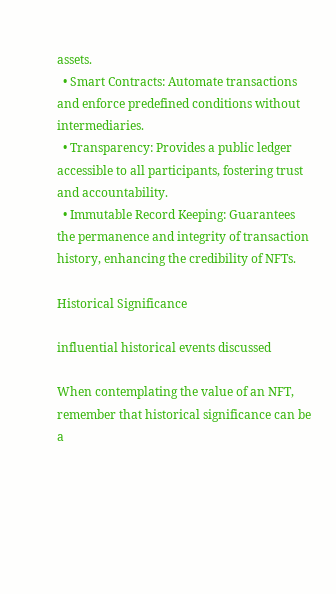assets.
  • Smart Contracts: Automate transactions and enforce predefined conditions without intermediaries.
  • Transparency: Provides a public ledger accessible to all participants, fostering trust and accountability.
  • Immutable Record Keeping: Guarantees the permanence and integrity of transaction history, enhancing the credibility of NFTs.

Historical Significance

influential historical events discussed

When contemplating the value of an NFT, remember that historical significance can be a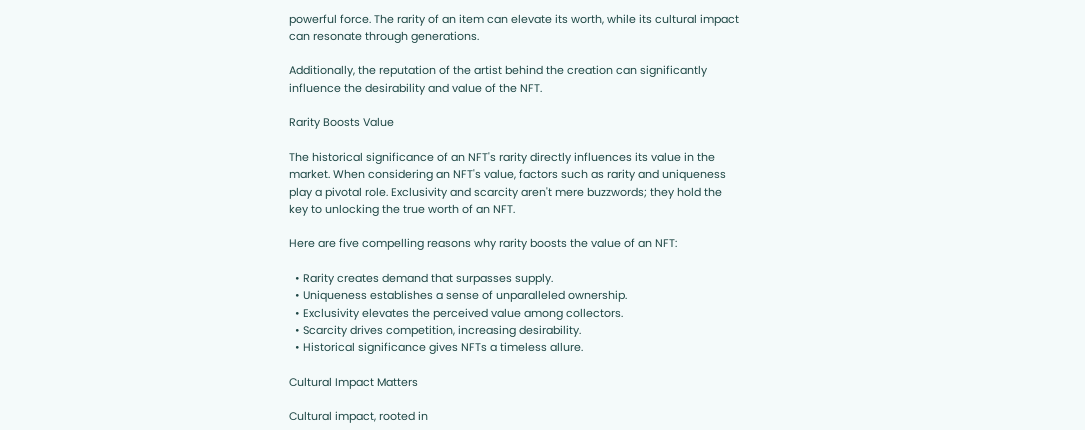powerful force. The rarity of an item can elevate its worth, while its cultural impact can resonate through generations.

Additionally, the reputation of the artist behind the creation can significantly influence the desirability and value of the NFT.

Rarity Boosts Value

The historical significance of an NFT's rarity directly influences its value in the market. When considering an NFT's value, factors such as rarity and uniqueness play a pivotal role. Exclusivity and scarcity aren't mere buzzwords; they hold the key to unlocking the true worth of an NFT.

Here are five compelling reasons why rarity boosts the value of an NFT:

  • Rarity creates demand that surpasses supply.
  • Uniqueness establishes a sense of unparalleled ownership.
  • Exclusivity elevates the perceived value among collectors.
  • Scarcity drives competition, increasing desirability.
  • Historical significance gives NFTs a timeless allure.

Cultural Impact Matters

Cultural impact, rooted in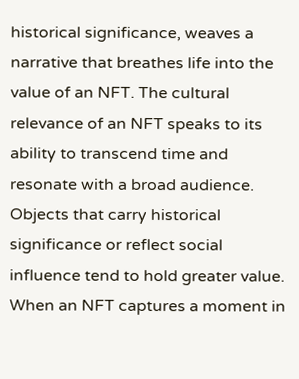historical significance, weaves a narrative that breathes life into the value of an NFT. The cultural relevance of an NFT speaks to its ability to transcend time and resonate with a broad audience. Objects that carry historical significance or reflect social influence tend to hold greater value. When an NFT captures a moment in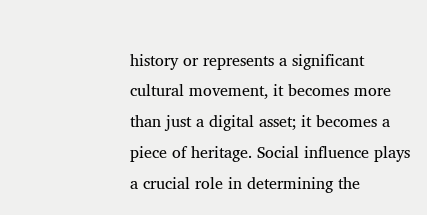history or represents a significant cultural movement, it becomes more than just a digital asset; it becomes a piece of heritage. Social influence plays a crucial role in determining the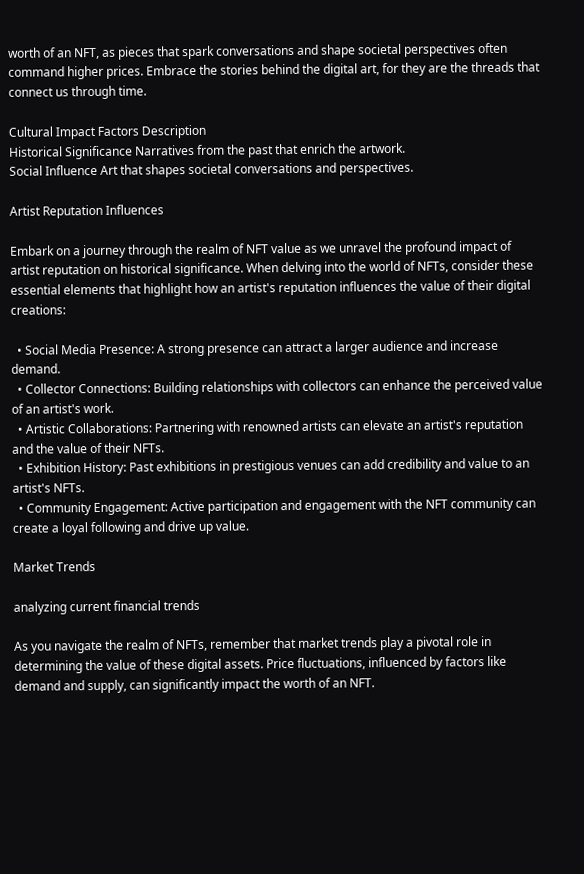worth of an NFT, as pieces that spark conversations and shape societal perspectives often command higher prices. Embrace the stories behind the digital art, for they are the threads that connect us through time.

Cultural Impact Factors Description
Historical Significance Narratives from the past that enrich the artwork.
Social Influence Art that shapes societal conversations and perspectives.

Artist Reputation Influences

Embark on a journey through the realm of NFT value as we unravel the profound impact of artist reputation on historical significance. When delving into the world of NFTs, consider these essential elements that highlight how an artist's reputation influences the value of their digital creations:

  • Social Media Presence: A strong presence can attract a larger audience and increase demand.
  • Collector Connections: Building relationships with collectors can enhance the perceived value of an artist's work.
  • Artistic Collaborations: Partnering with renowned artists can elevate an artist's reputation and the value of their NFTs.
  • Exhibition History: Past exhibitions in prestigious venues can add credibility and value to an artist's NFTs.
  • Community Engagement: Active participation and engagement with the NFT community can create a loyal following and drive up value.

Market Trends

analyzing current financial trends

As you navigate the realm of NFTs, remember that market trends play a pivotal role in determining the value of these digital assets. Price fluctuations, influenced by factors like demand and supply, can significantly impact the worth of an NFT.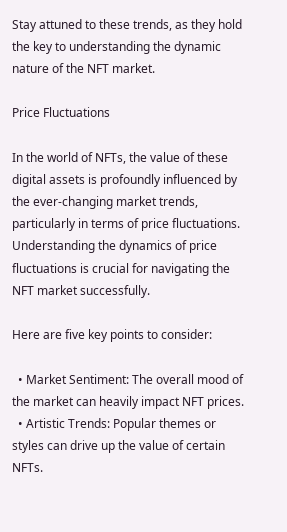Stay attuned to these trends, as they hold the key to understanding the dynamic nature of the NFT market.

Price Fluctuations

In the world of NFTs, the value of these digital assets is profoundly influenced by the ever-changing market trends, particularly in terms of price fluctuations. Understanding the dynamics of price fluctuations is crucial for navigating the NFT market successfully.

Here are five key points to consider:

  • Market Sentiment: The overall mood of the market can heavily impact NFT prices.
  • Artistic Trends: Popular themes or styles can drive up the value of certain NFTs.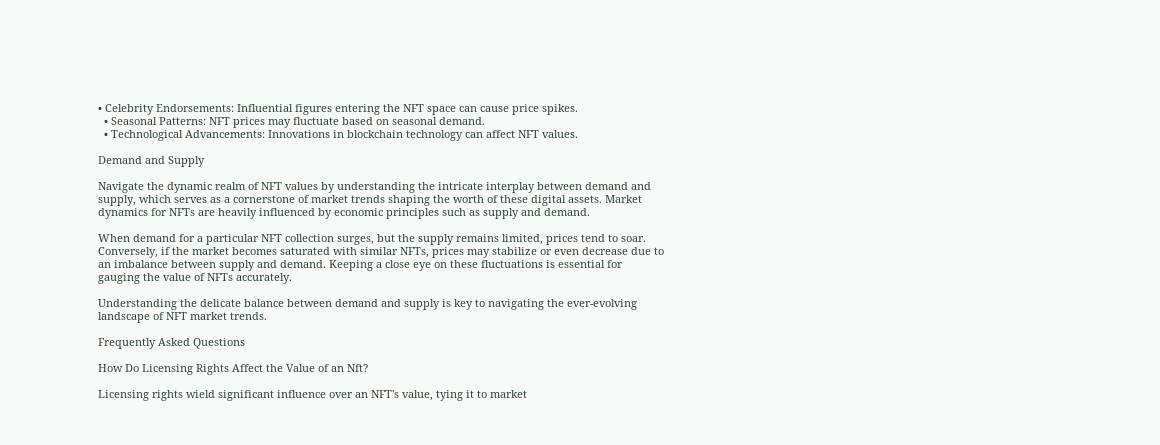• Celebrity Endorsements: Influential figures entering the NFT space can cause price spikes.
  • Seasonal Patterns: NFT prices may fluctuate based on seasonal demand.
  • Technological Advancements: Innovations in blockchain technology can affect NFT values.

Demand and Supply

Navigate the dynamic realm of NFT values by understanding the intricate interplay between demand and supply, which serves as a cornerstone of market trends shaping the worth of these digital assets. Market dynamics for NFTs are heavily influenced by economic principles such as supply and demand.

When demand for a particular NFT collection surges, but the supply remains limited, prices tend to soar. Conversely, if the market becomes saturated with similar NFTs, prices may stabilize or even decrease due to an imbalance between supply and demand. Keeping a close eye on these fluctuations is essential for gauging the value of NFTs accurately.

Understanding the delicate balance between demand and supply is key to navigating the ever-evolving landscape of NFT market trends.

Frequently Asked Questions

How Do Licensing Rights Affect the Value of an Nft?

Licensing rights wield significant influence over an NFT's value, tying it to market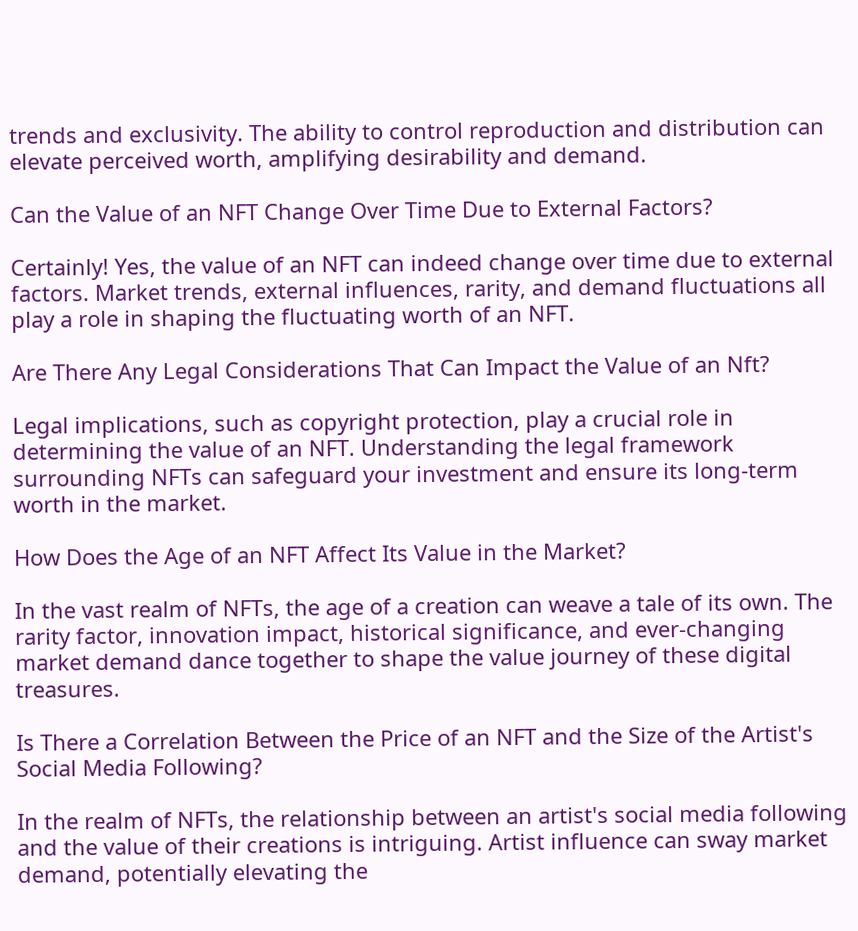trends and exclusivity. The ability to control reproduction and distribution can elevate perceived worth, amplifying desirability and demand.

Can the Value of an NFT Change Over Time Due to External Factors?

Certainly! Yes, the value of an NFT can indeed change over time due to external factors. Market trends, external influences, rarity, and demand fluctuations all play a role in shaping the fluctuating worth of an NFT.

Are There Any Legal Considerations That Can Impact the Value of an Nft?

Legal implications, such as copyright protection, play a crucial role in determining the value of an NFT. Understanding the legal framework surrounding NFTs can safeguard your investment and ensure its long-term worth in the market.

How Does the Age of an NFT Affect Its Value in the Market?

In the vast realm of NFTs, the age of a creation can weave a tale of its own. The rarity factor, innovation impact, historical significance, and ever-changing market demand dance together to shape the value journey of these digital treasures.

Is There a Correlation Between the Price of an NFT and the Size of the Artist's Social Media Following?

In the realm of NFTs, the relationship between an artist's social media following and the value of their creations is intriguing. Artist influence can sway market demand, potentially elevating the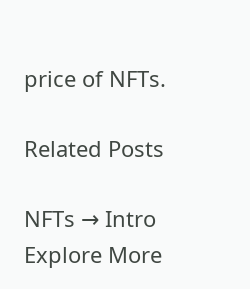price of NFTs.

Related Posts

NFTs → Intro
Explore More